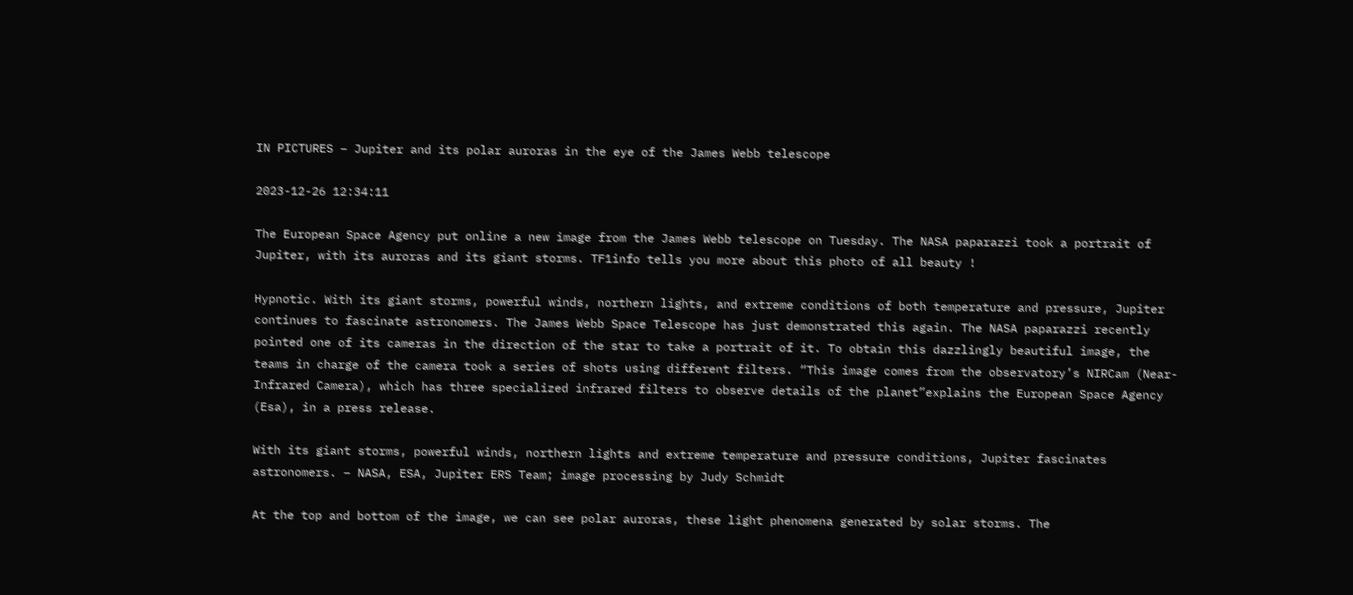IN PICTURES – Jupiter and its polar auroras in the eye of the James Webb telescope

2023-12-26 12:34:11

The European Space Agency put online a new image from the James Webb telescope on Tuesday. The NASA paparazzi took a portrait of Jupiter, with its auroras and its giant storms. TF1info tells you more about this photo of all beauty !

Hypnotic. With its giant storms, powerful winds, northern lights, and extreme conditions of both temperature and pressure, Jupiter continues to fascinate astronomers. The James Webb Space Telescope has just demonstrated this again. The NASA paparazzi recently pointed one of its cameras in the direction of the star to take a portrait of it. To obtain this dazzlingly beautiful image, the teams in charge of the camera took a series of shots using different filters. “This image comes from the observatory’s NIRCam (Near-Infrared Camera), which has three specialized infrared filters to observe details of the planet”explains the European Space Agency (Esa), in a press release.

With its giant storms, powerful winds, northern lights and extreme temperature and pressure conditions, Jupiter fascinates astronomers. – NASA, ESA, Jupiter ERS Team; image processing by Judy Schmidt

At the top and bottom of the image, we can see polar auroras, these light phenomena generated by solar storms. The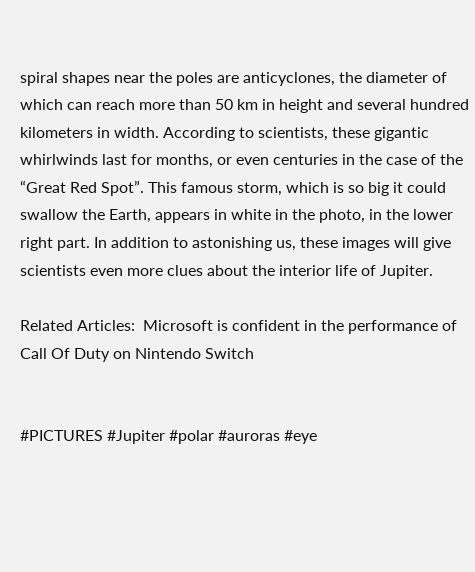spiral shapes near the poles are anticyclones, the diameter of which can reach more than 50 km in height and several hundred kilometers in width. According to scientists, these gigantic whirlwinds last for months, or even centuries in the case of the “Great Red Spot”. This famous storm, which is so big it could swallow the Earth, appears in white in the photo, in the lower right part. In addition to astonishing us, these images will give scientists even more clues about the interior life of Jupiter.

Related Articles:  Microsoft is confident in the performance of Call Of Duty on Nintendo Switch


#PICTURES #Jupiter #polar #auroras #eye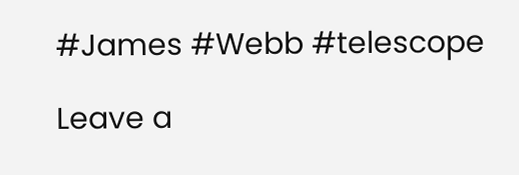#James #Webb #telescope

Leave a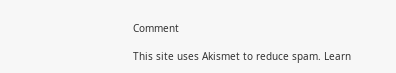Comment

This site uses Akismet to reduce spam. Learn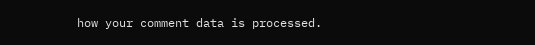how your comment data is processed.